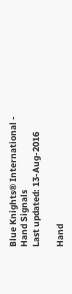Blue Knights® International - Hand Signals
Last updated: 13-Aug-2016

Hand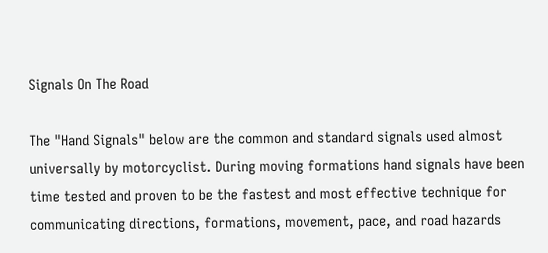Signals On The Road

The "Hand Signals" below are the common and standard signals used almost universally by motorcyclist. During moving formations hand signals have been time tested and proven to be the fastest and most effective technique for communicating directions, formations, movement, pace, and road hazards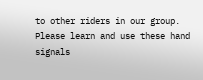to other riders in our group. Please learn and use these hand signals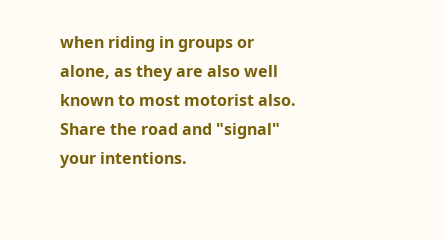when riding in groups or alone, as they are also well known to most motorist also. Share the road and "signal" your intentions.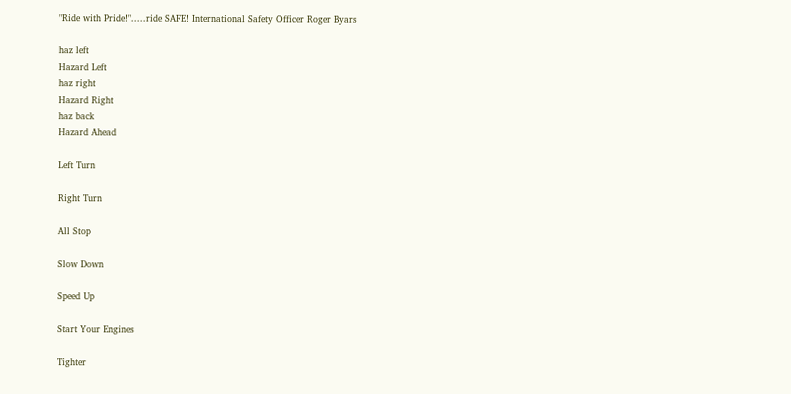"Ride with Pride!".....ride SAFE! International Safety Officer Roger Byars

haz left
Hazard Left
haz right
Hazard Right
haz back
Hazard Ahead

Left Turn

Right Turn

All Stop

Slow Down

Speed Up

Start Your Engines

Tighter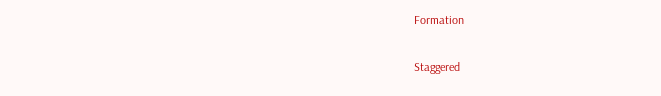Formation

Staggered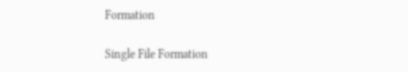Formation

Single File Formation